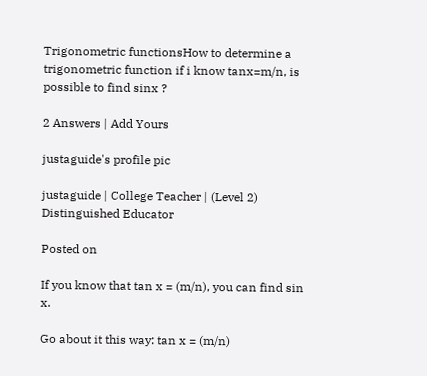Trigonometric functionsHow to determine a trigonometric function if i know tanx=m/n, is possible to find sinx ?

2 Answers | Add Yours

justaguide's profile pic

justaguide | College Teacher | (Level 2) Distinguished Educator

Posted on

If you know that tan x = (m/n), you can find sin x.

Go about it this way: tan x = (m/n)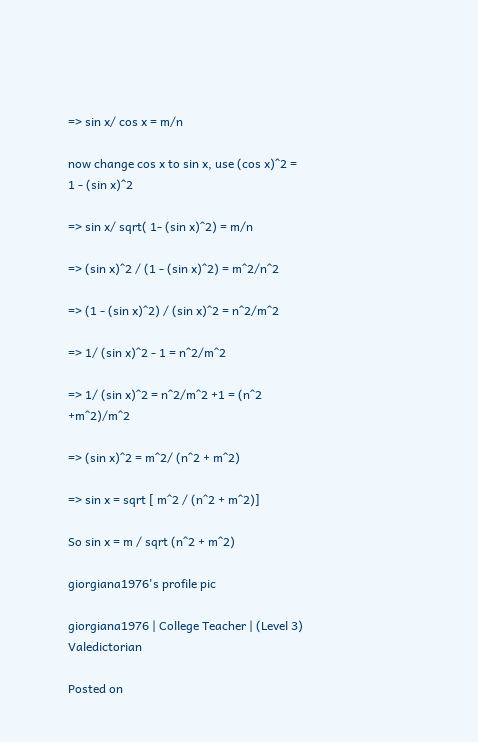=> sin x/ cos x = m/n

now change cos x to sin x, use (cos x)^2 = 1 - (sin x)^2

=> sin x/ sqrt( 1- (sin x)^2) = m/n

=> (sin x)^2 / (1 - (sin x)^2) = m^2/n^2

=> (1 - (sin x)^2) / (sin x)^2 = n^2/m^2

=> 1/ (sin x)^2 - 1 = n^2/m^2

=> 1/ (sin x)^2 = n^2/m^2 +1 = (n^2 +m^2)/m^2

=> (sin x)^2 = m^2/ (n^2 + m^2)

=> sin x = sqrt [ m^2 / (n^2 + m^2)]

So sin x = m / sqrt (n^2 + m^2)

giorgiana1976's profile pic

giorgiana1976 | College Teacher | (Level 3) Valedictorian

Posted on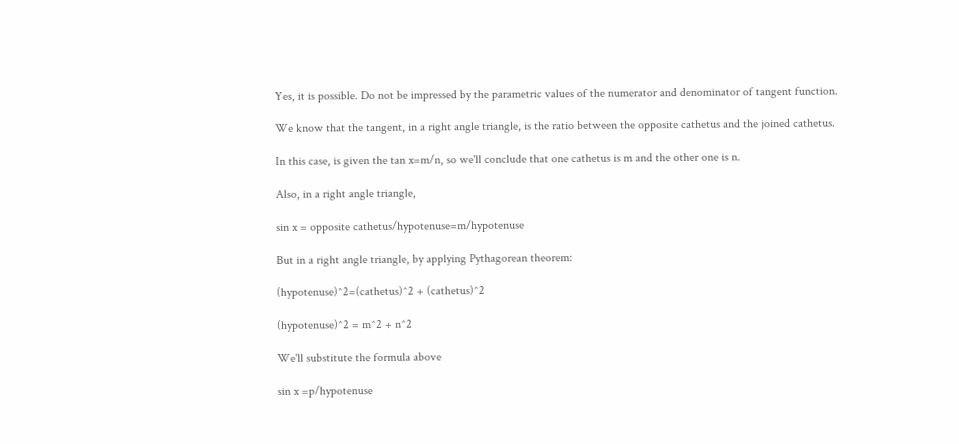Yes, it is possible. Do not be impressed by the parametric values of the numerator and denominator of tangent function.

We know that the tangent, in a right angle triangle, is the ratio between the opposite cathetus and the joined cathetus.

In this case, is given the tan x=m/n, so we'll conclude that one cathetus is m and the other one is n.

Also, in a right angle triangle,

sin x = opposite cathetus/hypotenuse=m/hypotenuse

But in a right angle triangle, by applying Pythagorean theorem:

(hypotenuse)^2=(cathetus)^2 + (cathetus)^2

(hypotenuse)^2 = m^2 + n^2

We'll substitute the formula above

sin x =p/hypotenuse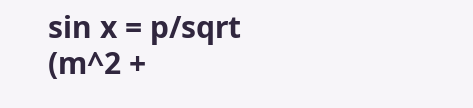sin x = p/sqrt (m^2 +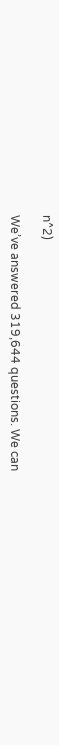n^2)

We’ve answered 319,644 questions. We can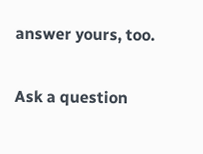answer yours, too.

Ask a question